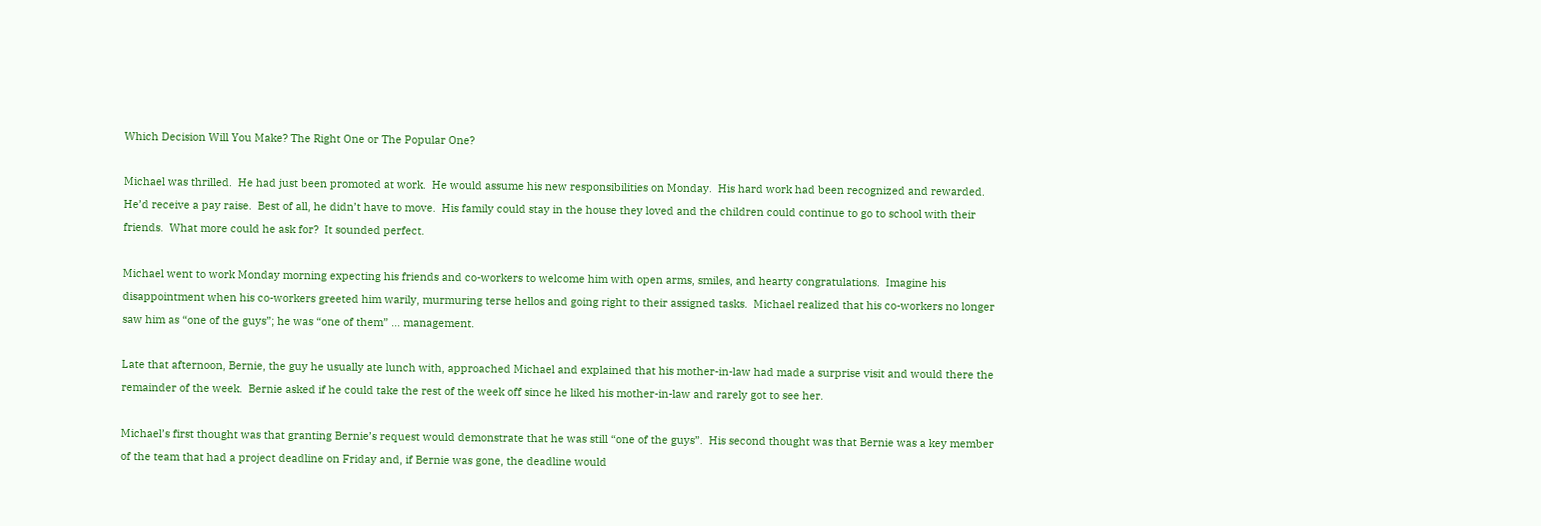Which Decision Will You Make? The Right One or The Popular One?

Michael was thrilled.  He had just been promoted at work.  He would assume his new responsibilities on Monday.  His hard work had been recognized and rewarded.  He’d receive a pay raise.  Best of all, he didn’t have to move.  His family could stay in the house they loved and the children could continue to go to school with their friends.  What more could he ask for?  It sounded perfect.

Michael went to work Monday morning expecting his friends and co-workers to welcome him with open arms, smiles, and hearty congratulations.  Imagine his disappointment when his co-workers greeted him warily, murmuring terse hellos and going right to their assigned tasks.  Michael realized that his co-workers no longer saw him as “one of the guys”; he was “one of them” … management.

Late that afternoon, Bernie, the guy he usually ate lunch with, approached Michael and explained that his mother-in-law had made a surprise visit and would there the remainder of the week.  Bernie asked if he could take the rest of the week off since he liked his mother-in-law and rarely got to see her.

Michael’s first thought was that granting Bernie’s request would demonstrate that he was still “one of the guys”.  His second thought was that Bernie was a key member of the team that had a project deadline on Friday and, if Bernie was gone, the deadline would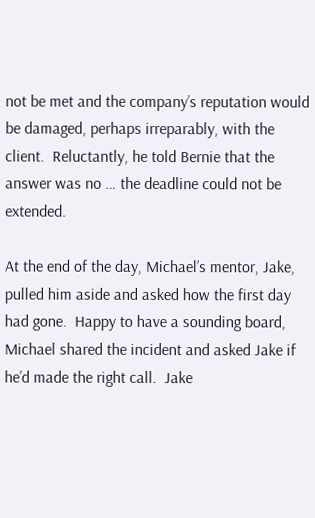not be met and the company’s reputation would be damaged, perhaps irreparably, with the client.  Reluctantly, he told Bernie that the answer was no … the deadline could not be extended.

At the end of the day, Michael’s mentor, Jake, pulled him aside and asked how the first day had gone.  Happy to have a sounding board, Michael shared the incident and asked Jake if he’d made the right call.  Jake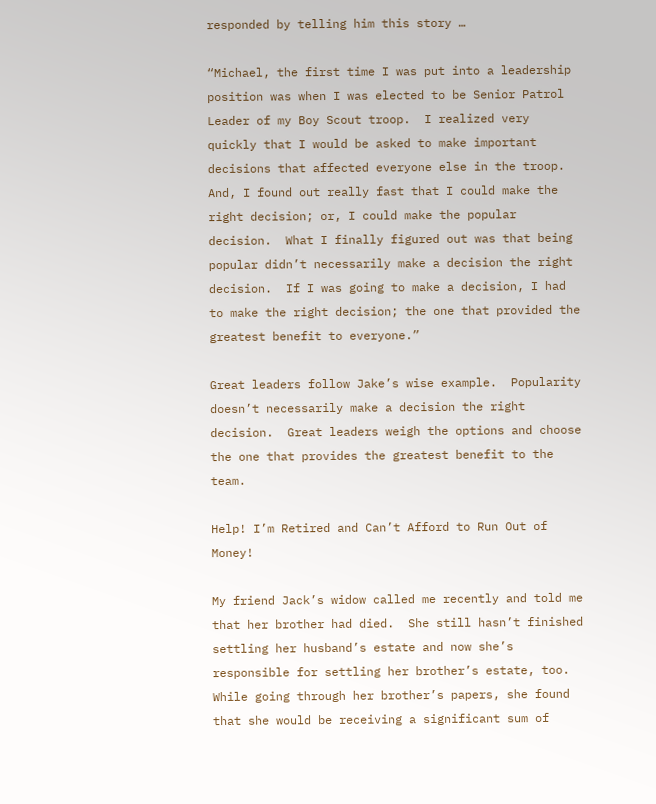responded by telling him this story …

“Michael, the first time I was put into a leadership position was when I was elected to be Senior Patrol Leader of my Boy Scout troop.  I realized very quickly that I would be asked to make important decisions that affected everyone else in the troop.  And, I found out really fast that I could make the right decision; or, I could make the popular decision.  What I finally figured out was that being popular didn’t necessarily make a decision the right decision.  If I was going to make a decision, I had to make the right decision; the one that provided the greatest benefit to everyone.”

Great leaders follow Jake’s wise example.  Popularity doesn’t necessarily make a decision the right decision.  Great leaders weigh the options and choose the one that provides the greatest benefit to the team.

Help! I’m Retired and Can’t Afford to Run Out of Money!

My friend Jack’s widow called me recently and told me that her brother had died.  She still hasn’t finished settling her husband’s estate and now she’s responsible for settling her brother’s estate, too.  While going through her brother’s papers, she found that she would be receiving a significant sum of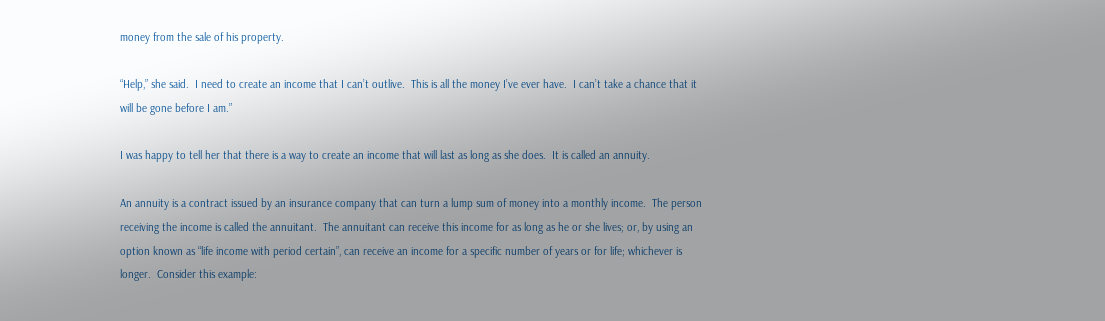money from the sale of his property.

“Help,” she said.  I need to create an income that I can’t outlive.  This is all the money I’ve ever have.  I can’t take a chance that it will be gone before I am.”

I was happy to tell her that there is a way to create an income that will last as long as she does.  It is called an annuity.

An annuity is a contract issued by an insurance company that can turn a lump sum of money into a monthly income.  The person receiving the income is called the annuitant.  The annuitant can receive this income for as long as he or she lives; or, by using an option known as “life income with period certain”, can receive an income for a specific number of years or for life; whichever is longer.  Consider this example: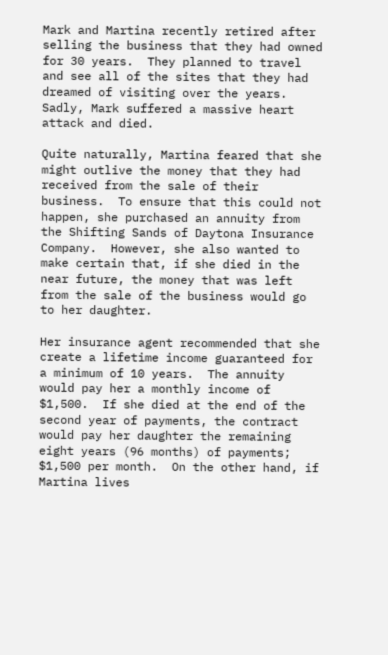Mark and Martina recently retired after selling the business that they had owned for 30 years.  They planned to travel and see all of the sites that they had dreamed of visiting over the years.  Sadly, Mark suffered a massive heart attack and died.

Quite naturally, Martina feared that she might outlive the money that they had received from the sale of their business.  To ensure that this could not happen, she purchased an annuity from the Shifting Sands of Daytona Insurance Company.  However, she also wanted to make certain that, if she died in the near future, the money that was left from the sale of the business would go to her daughter.

Her insurance agent recommended that she create a lifetime income guaranteed for a minimum of 10 years.  The annuity would pay her a monthly income of $1,500.  If she died at the end of the second year of payments, the contract would pay her daughter the remaining eight years (96 months) of payments; $1,500 per month.  On the other hand, if Martina lives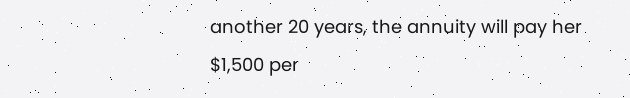another 20 years, the annuity will pay her $1,500 per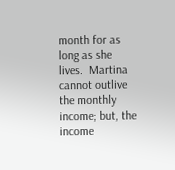month for as long as she lives.  Martina cannot outlive the monthly income; but, the income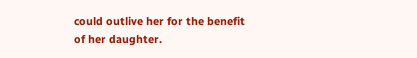could outlive her for the benefit of her daughter.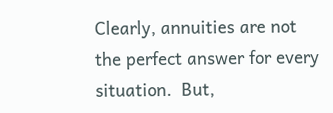Clearly, annuities are not the perfect answer for every situation.  But,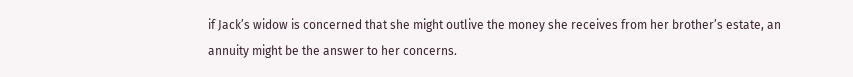if Jack’s widow is concerned that she might outlive the money she receives from her brother’s estate, an annuity might be the answer to her concerns.